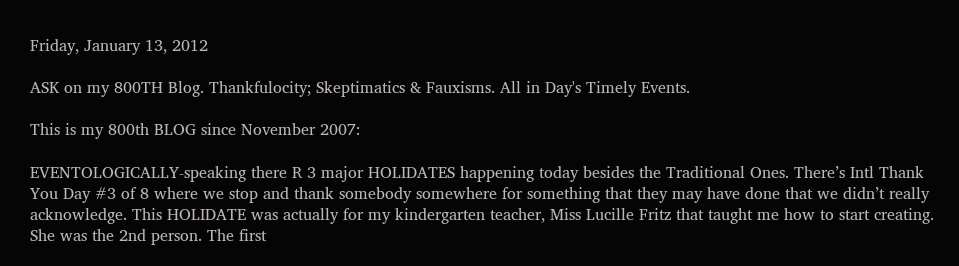Friday, January 13, 2012

ASK on my 800TH Blog. Thankfulocity; Skeptimatics & Fauxisms. All in Day's Timely Events.

This is my 800th BLOG since November 2007:

EVENTOLOGICALLY-speaking there R 3 major HOLIDATES happening today besides the Traditional Ones. There’s Intl Thank You Day #3 of 8 where we stop and thank somebody somewhere for something that they may have done that we didn’t really acknowledge. This HOLIDATE was actually for my kindergarten teacher, Miss Lucille Fritz that taught me how to start creating. She was the 2nd person. The first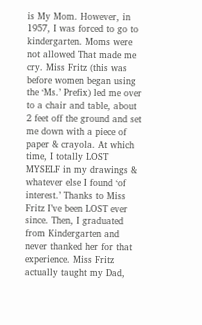is My Mom. However, in 1957, I was forced to go to kindergarten. Moms were not allowed That made me cry. Miss Fritz (this was before women began using the ‘Ms.’ Prefix) led me over to a chair and table, about 2 feet off the ground and set me down with a piece of paper & crayola. At which time, I totally LOST MYSELF in my drawings & whatever else I found ‘of interest.’ Thanks to Miss Fritz I’ve been LOST ever since. Then, I graduated from Kindergarten and never thanked her for that experience. Miss Fritz actually taught my Dad,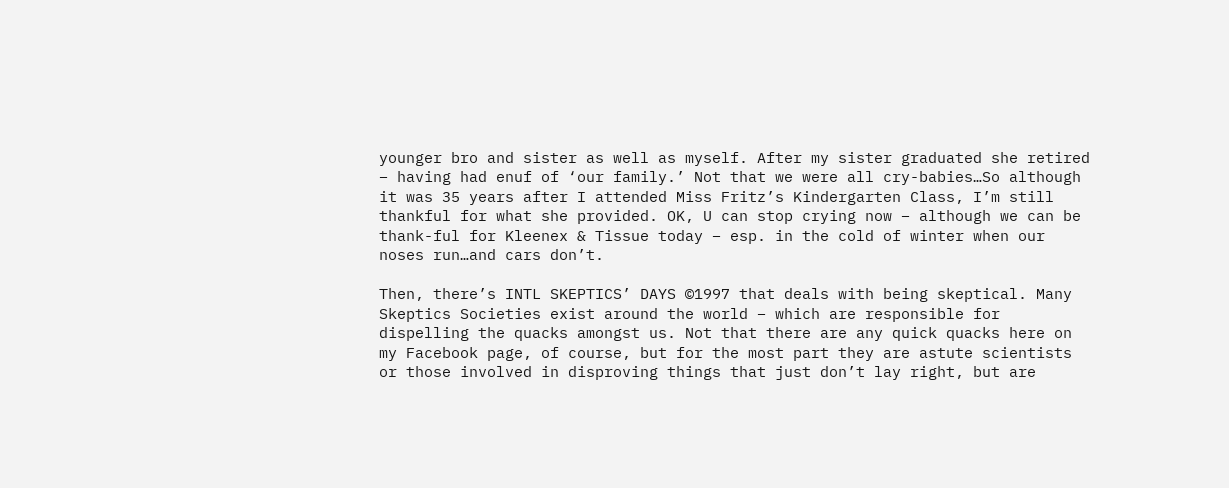younger bro and sister as well as myself. After my sister graduated she retired – having had enuf of ‘our family.’ Not that we were all cry-babies…So although it was 35 years after I attended Miss Fritz’s Kindergarten Class, I’m still thankful for what she provided. OK, U can stop crying now – although we can be thank-ful for Kleenex & Tissue today – esp. in the cold of winter when our noses run…and cars don’t.

Then, there’s INTL SKEPTICS’ DAYS ©1997 that deals with being skeptical. Many Skeptics Societies exist around the world – which are responsible for dispelling the quacks amongst us. Not that there are any quick quacks here on my Facebook page, of course, but for the most part they are astute scientists or those involved in disproving things that just don’t lay right, but are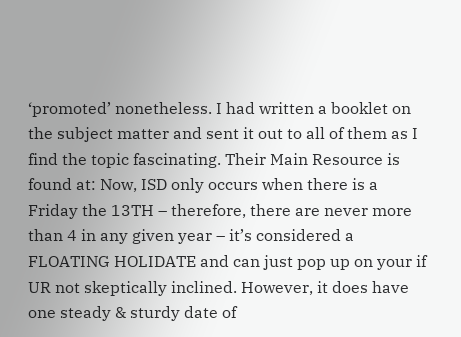‘promoted’ nonetheless. I had written a booklet on the subject matter and sent it out to all of them as I find the topic fascinating. Their Main Resource is found at: Now, ISD only occurs when there is a Friday the 13TH – therefore, there are never more than 4 in any given year – it’s considered a FLOATING HOLIDATE and can just pop up on your if UR not skeptically inclined. However, it does have one steady & sturdy date of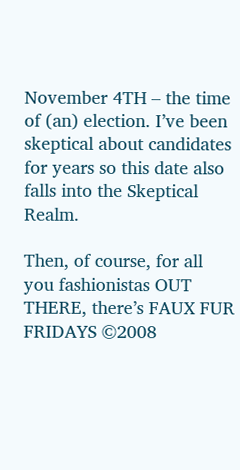November 4TH – the time of (an) election. I’ve been skeptical about candidates for years so this date also falls into the Skeptical Realm.

Then, of course, for all you fashionistas OUT THERE, there’s FAUX FUR FRIDAYS ©2008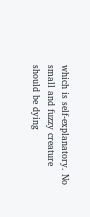which is self-explanatory. No small and fuzzy creature should be dying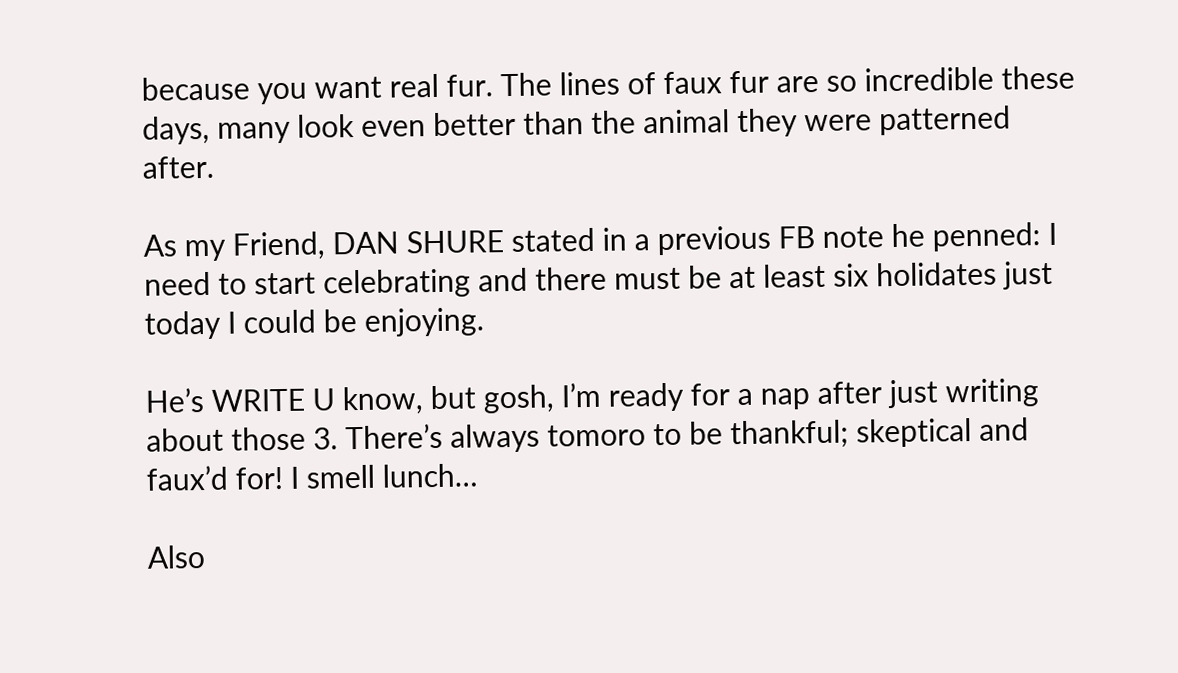because you want real fur. The lines of faux fur are so incredible these days, many look even better than the animal they were patterned after.

As my Friend, DAN SHURE stated in a previous FB note he penned: I need to start celebrating and there must be at least six holidates just today I could be enjoying.

He’s WRITE U know, but gosh, I’m ready for a nap after just writing about those 3. There’s always tomoro to be thankful; skeptical and faux’d for! I smell lunch…

Also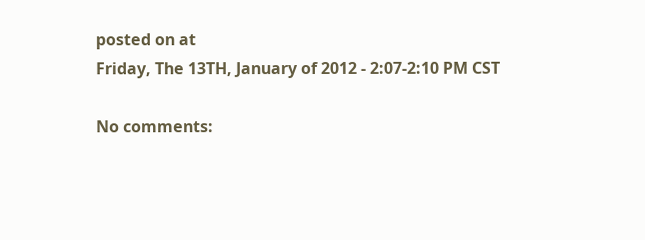posted on at
Friday, The 13TH, January of 2012 - 2:07-2:10 PM CST

No comments: